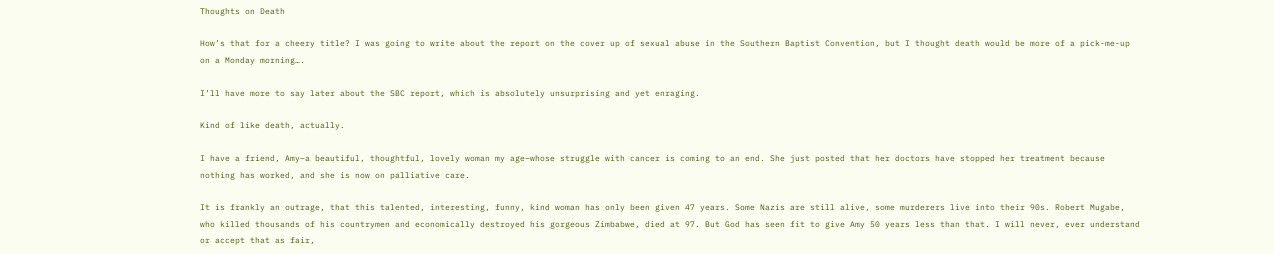Thoughts on Death

How’s that for a cheery title? I was going to write about the report on the cover up of sexual abuse in the Southern Baptist Convention, but I thought death would be more of a pick-me-up on a Monday morning….

I’ll have more to say later about the SBC report, which is absolutely unsurprising and yet enraging.

Kind of like death, actually.

I have a friend, Amy–a beautiful, thoughtful, lovely woman my age–whose struggle with cancer is coming to an end. She just posted that her doctors have stopped her treatment because nothing has worked, and she is now on palliative care.

It is frankly an outrage, that this talented, interesting, funny, kind woman has only been given 47 years. Some Nazis are still alive, some murderers live into their 90s. Robert Mugabe, who killed thousands of his countrymen and economically destroyed his gorgeous Zimbabwe, died at 97. But God has seen fit to give Amy 50 years less than that. I will never, ever understand or accept that as fair,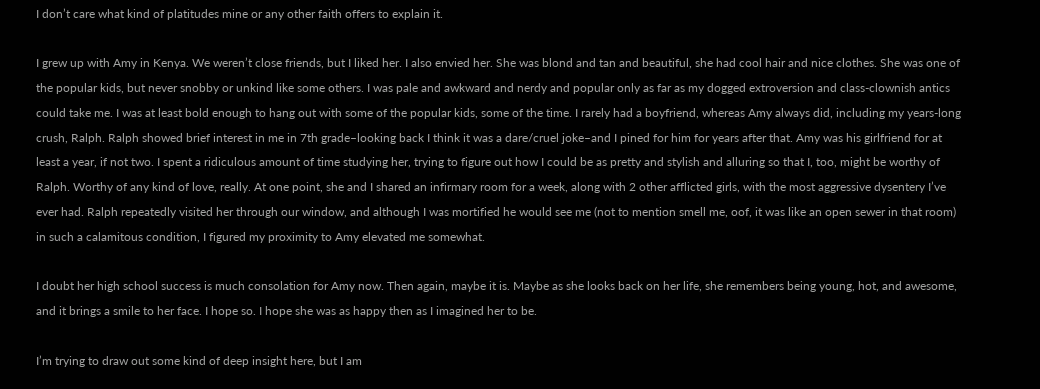I don’t care what kind of platitudes mine or any other faith offers to explain it.

I grew up with Amy in Kenya. We weren’t close friends, but I liked her. I also envied her. She was blond and tan and beautiful, she had cool hair and nice clothes. She was one of the popular kids, but never snobby or unkind like some others. I was pale and awkward and nerdy and popular only as far as my dogged extroversion and class-clownish antics could take me. I was at least bold enough to hang out with some of the popular kids, some of the time. I rarely had a boyfriend, whereas Amy always did, including my years-long crush, Ralph. Ralph showed brief interest in me in 7th grade–looking back I think it was a dare/cruel joke–and I pined for him for years after that. Amy was his girlfriend for at least a year, if not two. I spent a ridiculous amount of time studying her, trying to figure out how I could be as pretty and stylish and alluring so that I, too, might be worthy of Ralph. Worthy of any kind of love, really. At one point, she and I shared an infirmary room for a week, along with 2 other afflicted girls, with the most aggressive dysentery I’ve ever had. Ralph repeatedly visited her through our window, and although I was mortified he would see me (not to mention smell me, oof, it was like an open sewer in that room) in such a calamitous condition, I figured my proximity to Amy elevated me somewhat.

I doubt her high school success is much consolation for Amy now. Then again, maybe it is. Maybe as she looks back on her life, she remembers being young, hot, and awesome, and it brings a smile to her face. I hope so. I hope she was as happy then as I imagined her to be.

I’m trying to draw out some kind of deep insight here, but I am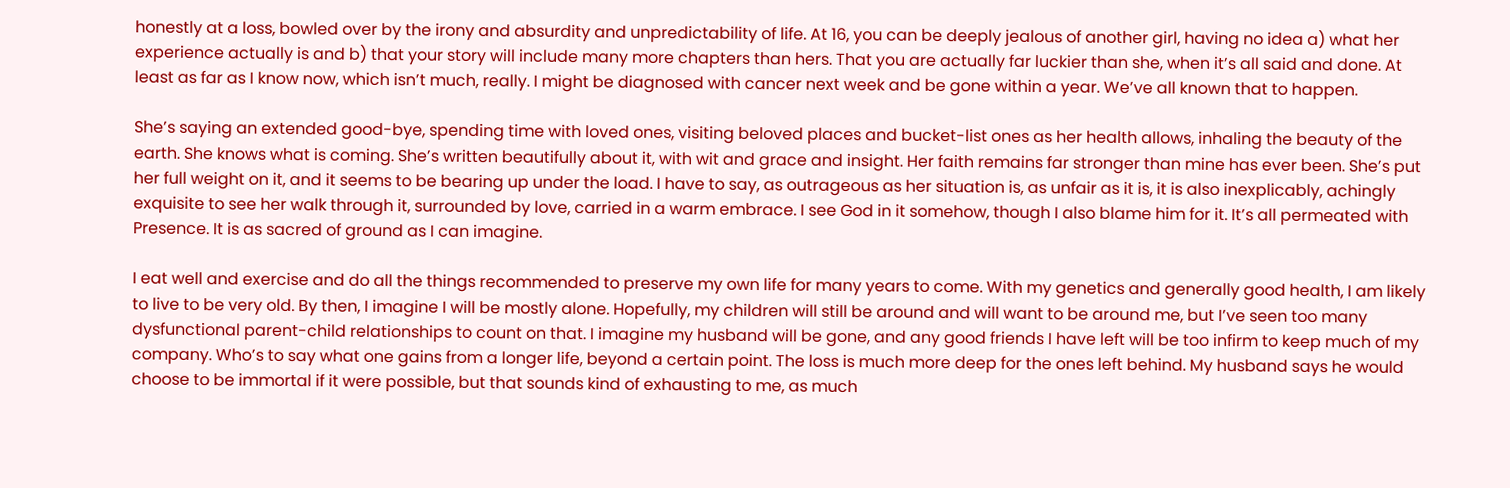honestly at a loss, bowled over by the irony and absurdity and unpredictability of life. At 16, you can be deeply jealous of another girl, having no idea a) what her experience actually is and b) that your story will include many more chapters than hers. That you are actually far luckier than she, when it’s all said and done. At least as far as I know now, which isn’t much, really. I might be diagnosed with cancer next week and be gone within a year. We’ve all known that to happen.

She’s saying an extended good-bye, spending time with loved ones, visiting beloved places and bucket-list ones as her health allows, inhaling the beauty of the earth. She knows what is coming. She’s written beautifully about it, with wit and grace and insight. Her faith remains far stronger than mine has ever been. She’s put her full weight on it, and it seems to be bearing up under the load. I have to say, as outrageous as her situation is, as unfair as it is, it is also inexplicably, achingly exquisite to see her walk through it, surrounded by love, carried in a warm embrace. I see God in it somehow, though I also blame him for it. It’s all permeated with Presence. It is as sacred of ground as I can imagine.

I eat well and exercise and do all the things recommended to preserve my own life for many years to come. With my genetics and generally good health, I am likely to live to be very old. By then, I imagine I will be mostly alone. Hopefully, my children will still be around and will want to be around me, but I’ve seen too many dysfunctional parent-child relationships to count on that. I imagine my husband will be gone, and any good friends I have left will be too infirm to keep much of my company. Who’s to say what one gains from a longer life, beyond a certain point. The loss is much more deep for the ones left behind. My husband says he would choose to be immortal if it were possible, but that sounds kind of exhausting to me, as much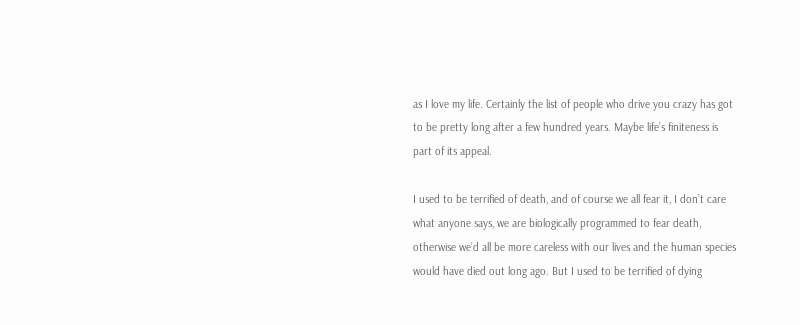as I love my life. Certainly the list of people who drive you crazy has got to be pretty long after a few hundred years. Maybe life’s finiteness is part of its appeal.

I used to be terrified of death, and of course we all fear it, I don’t care what anyone says, we are biologically programmed to fear death, otherwise we’d all be more careless with our lives and the human species would have died out long ago. But I used to be terrified of dying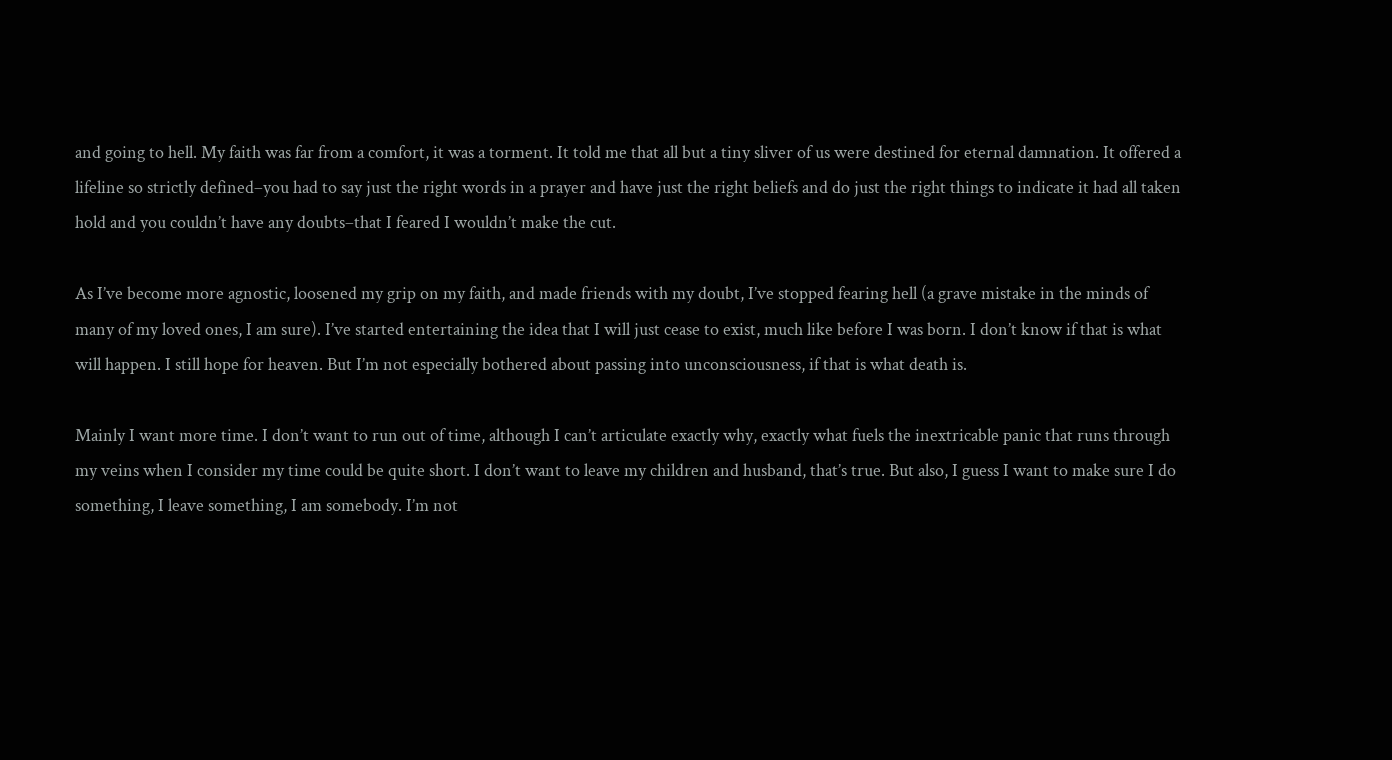and going to hell. My faith was far from a comfort, it was a torment. It told me that all but a tiny sliver of us were destined for eternal damnation. It offered a lifeline so strictly defined–you had to say just the right words in a prayer and have just the right beliefs and do just the right things to indicate it had all taken hold and you couldn’t have any doubts–that I feared I wouldn’t make the cut.

As I’ve become more agnostic, loosened my grip on my faith, and made friends with my doubt, I’ve stopped fearing hell (a grave mistake in the minds of many of my loved ones, I am sure). I’ve started entertaining the idea that I will just cease to exist, much like before I was born. I don’t know if that is what will happen. I still hope for heaven. But I’m not especially bothered about passing into unconsciousness, if that is what death is.

Mainly I want more time. I don’t want to run out of time, although I can’t articulate exactly why, exactly what fuels the inextricable panic that runs through my veins when I consider my time could be quite short. I don’t want to leave my children and husband, that’s true. But also, I guess I want to make sure I do something, I leave something, I am somebody. I’m not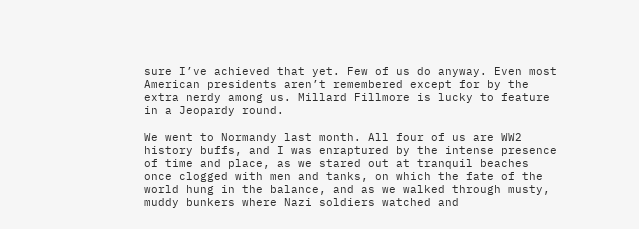sure I’ve achieved that yet. Few of us do anyway. Even most American presidents aren’t remembered except for by the extra nerdy among us. Millard Fillmore is lucky to feature in a Jeopardy round.

We went to Normandy last month. All four of us are WW2 history buffs, and I was enraptured by the intense presence of time and place, as we stared out at tranquil beaches once clogged with men and tanks, on which the fate of the world hung in the balance, and as we walked through musty, muddy bunkers where Nazi soldiers watched and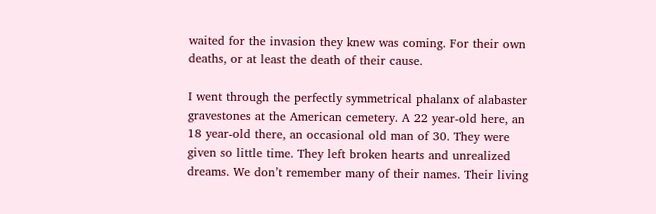waited for the invasion they knew was coming. For their own deaths, or at least the death of their cause.

I went through the perfectly symmetrical phalanx of alabaster gravestones at the American cemetery. A 22 year-old here, an 18 year-old there, an occasional old man of 30. They were given so little time. They left broken hearts and unrealized dreams. We don’t remember many of their names. Their living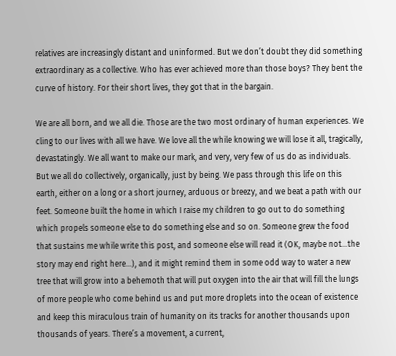relatives are increasingly distant and uninformed. But we don’t doubt they did something extraordinary as a collective. Who has ever achieved more than those boys? They bent the curve of history. For their short lives, they got that in the bargain.

We are all born, and we all die. Those are the two most ordinary of human experiences. We cling to our lives with all we have. We love all the while knowing we will lose it all, tragically, devastatingly. We all want to make our mark, and very, very few of us do as individuals. But we all do collectively, organically, just by being. We pass through this life on this earth, either on a long or a short journey, arduous or breezy, and we beat a path with our feet. Someone built the home in which I raise my children to go out to do something which propels someone else to do something else and so on. Someone grew the food that sustains me while write this post, and someone else will read it (OK, maybe not…the story may end right here…), and it might remind them in some odd way to water a new tree that will grow into a behemoth that will put oxygen into the air that will fill the lungs of more people who come behind us and put more droplets into the ocean of existence and keep this miraculous train of humanity on its tracks for another thousands upon thousands of years. There’s a movement, a current,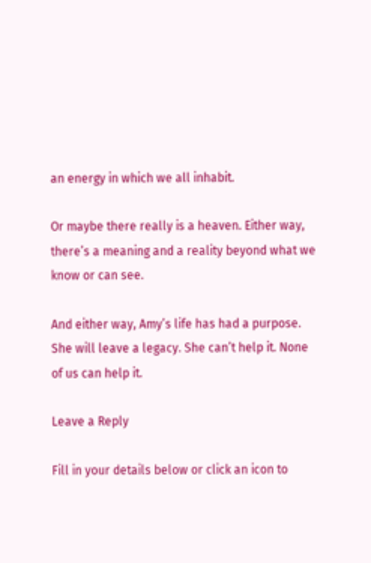an energy in which we all inhabit.

Or maybe there really is a heaven. Either way, there’s a meaning and a reality beyond what we know or can see.

And either way, Amy’s life has had a purpose. She will leave a legacy. She can’t help it. None of us can help it.

Leave a Reply

Fill in your details below or click an icon to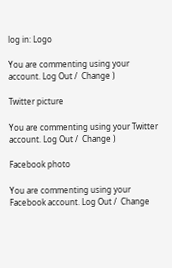log in: Logo

You are commenting using your account. Log Out /  Change )

Twitter picture

You are commenting using your Twitter account. Log Out /  Change )

Facebook photo

You are commenting using your Facebook account. Log Out /  Change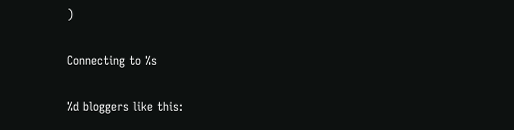)

Connecting to %s

%d bloggers like this: